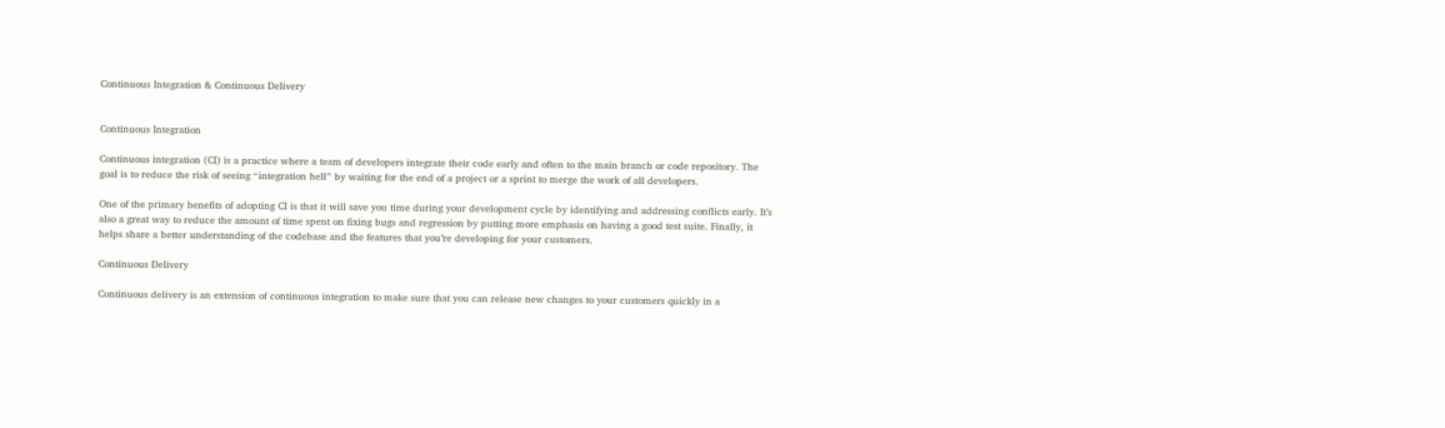Continuous Integration & Continuous Delivery


Continuous Integration

Continuous integration (CI) is a practice where a team of developers integrate their code early and often to the main branch or code repository. The goal is to reduce the risk of seeing “integration hell” by waiting for the end of a project or a sprint to merge the work of all developers.

One of the primary benefits of adopting CI is that it will save you time during your development cycle by identifying and addressing conflicts early. It’s also a great way to reduce the amount of time spent on fixing bugs and regression by putting more emphasis on having a good test suite. Finally, it helps share a better understanding of the codebase and the features that you’re developing for your customers.

Continuous Delivery

Continuous delivery is an extension of continuous integration to make sure that you can release new changes to your customers quickly in a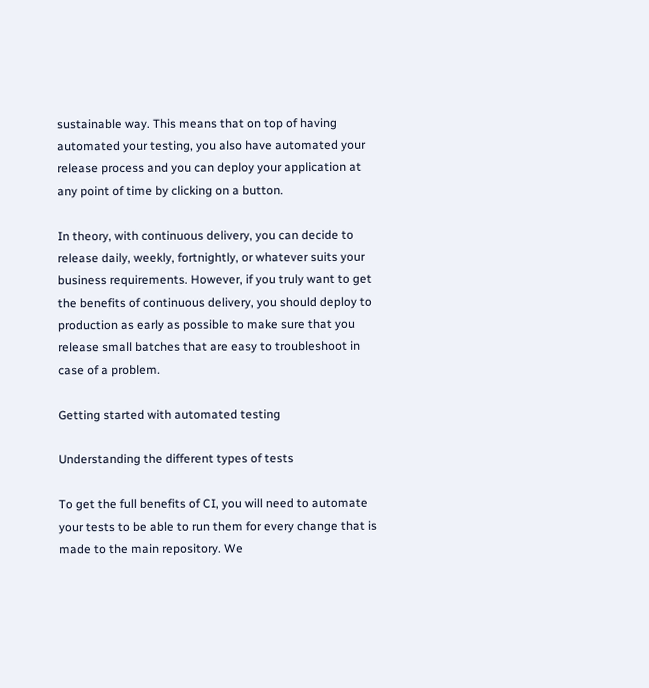sustainable way. This means that on top of having automated your testing, you also have automated your release process and you can deploy your application at any point of time by clicking on a button.

In theory, with continuous delivery, you can decide to release daily, weekly, fortnightly, or whatever suits your business requirements. However, if you truly want to get the benefits of continuous delivery, you should deploy to production as early as possible to make sure that you release small batches that are easy to troubleshoot in case of a problem.

Getting started with automated testing

Understanding the different types of tests

To get the full benefits of CI, you will need to automate your tests to be able to run them for every change that is made to the main repository. We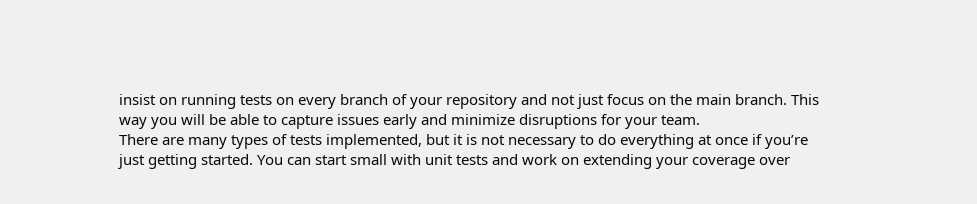insist on running tests on every branch of your repository and not just focus on the main branch. This way you will be able to capture issues early and minimize disruptions for your team.
There are many types of tests implemented, but it is not necessary to do everything at once if you’re just getting started. You can start small with unit tests and work on extending your coverage over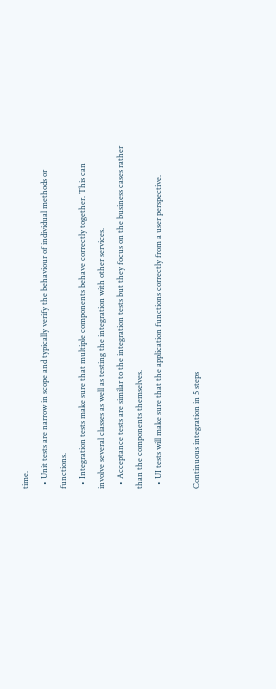time.
  • Unit tests are narrow in scope and typically verify the behaviour of individual methods or functions.
  • Integration tests make sure that multiple components behave correctly together. This can involve several classes as well as testing the integration with other services.
  • Acceptance tests are similar to the integration tests but they focus on the business cases rather than the components themselves.
  • UI tests will make sure that the application functions correctly from a user perspective.

Continuous integration in 5 steps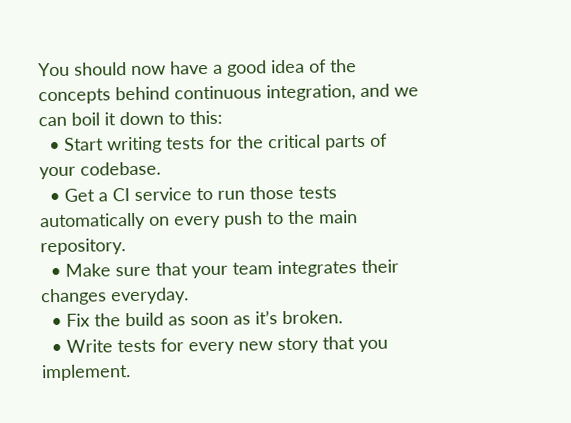You should now have a good idea of the concepts behind continuous integration, and we can boil it down to this:
  • Start writing tests for the critical parts of your codebase.
  • Get a CI service to run those tests automatically on every push to the main repository.
  • Make sure that your team integrates their changes everyday.
  • Fix the build as soon as it’s broken.
  • Write tests for every new story that you implement.